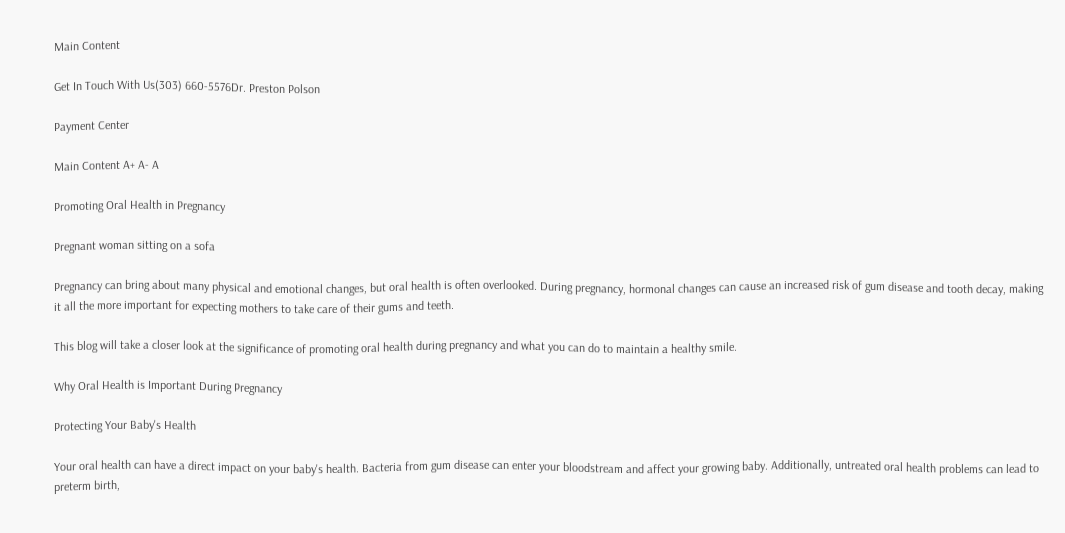Main Content

Get In Touch With Us(303) 660-5576Dr. Preston Polson

Payment Center

Main Content A+ A- A

Promoting Oral Health in Pregnancy

Pregnant woman sitting on a sofa

Pregnancy can bring about many physical and emotional changes, but oral health is often overlooked. During pregnancy, hormonal changes can cause an increased risk of gum disease and tooth decay, making it all the more important for expecting mothers to take care of their gums and teeth.

This blog will take a closer look at the significance of promoting oral health during pregnancy and what you can do to maintain a healthy smile.

Why Oral Health is Important During Pregnancy

Protecting Your Baby's Health

Your oral health can have a direct impact on your baby's health. Bacteria from gum disease can enter your bloodstream and affect your growing baby. Additionally, untreated oral health problems can lead to preterm birth,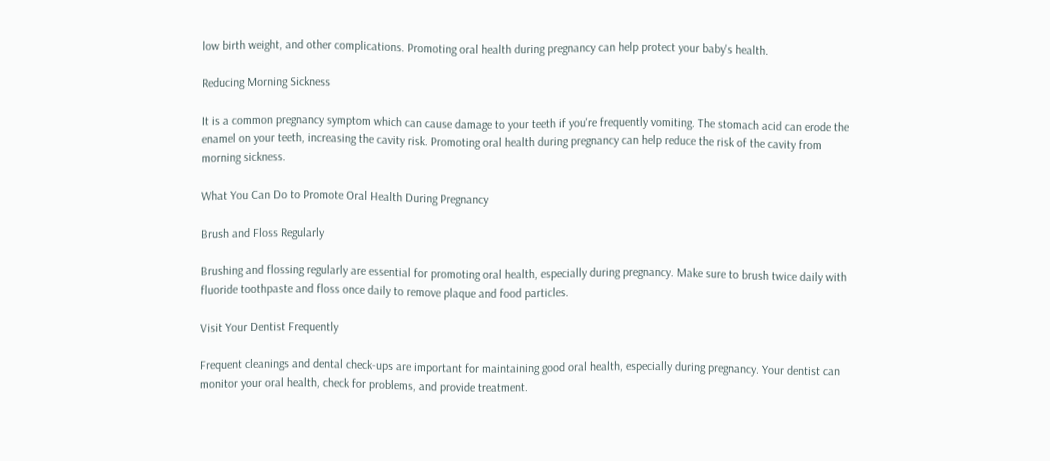low birth weight, and other complications. Promoting oral health during pregnancy can help protect your baby's health.

Reducing Morning Sickness

It is a common pregnancy symptom which can cause damage to your teeth if you're frequently vomiting. The stomach acid can erode the enamel on your teeth, increasing the cavity risk. Promoting oral health during pregnancy can help reduce the risk of the cavity from morning sickness.

What You Can Do to Promote Oral Health During Pregnancy

Brush and Floss Regularly

Brushing and flossing regularly are essential for promoting oral health, especially during pregnancy. Make sure to brush twice daily with fluoride toothpaste and floss once daily to remove plaque and food particles.

Visit Your Dentist Frequently

Frequent cleanings and dental check-ups are important for maintaining good oral health, especially during pregnancy. Your dentist can monitor your oral health, check for problems, and provide treatment.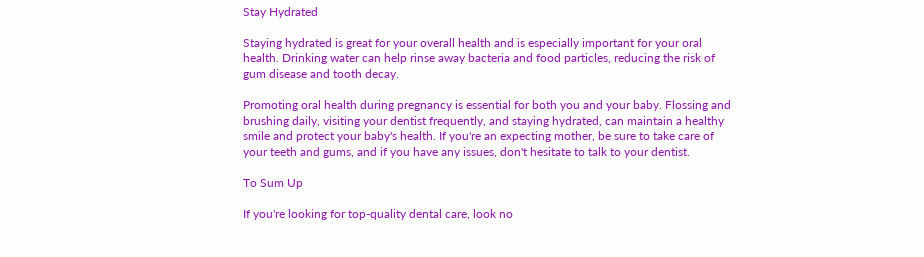Stay Hydrated

Staying hydrated is great for your overall health and is especially important for your oral health. Drinking water can help rinse away bacteria and food particles, reducing the risk of gum disease and tooth decay.

Promoting oral health during pregnancy is essential for both you and your baby. Flossing and brushing daily, visiting your dentist frequently, and staying hydrated, can maintain a healthy smile and protect your baby's health. If you're an expecting mother, be sure to take care of your teeth and gums, and if you have any issues, don't hesitate to talk to your dentist.

To Sum Up

If you're looking for top-quality dental care, look no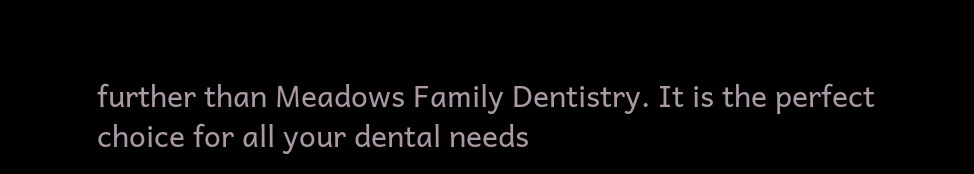further than Meadows Family Dentistry. It is the perfect choice for all your dental needs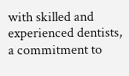with skilled and experienced dentists, a commitment to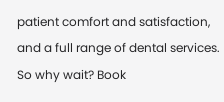patient comfort and satisfaction, and a full range of dental services. So why wait? Book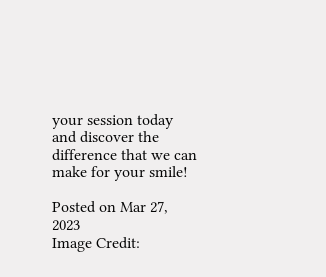your session today and discover the difference that we can make for your smile!

Posted on Mar 27, 2023
Image Credit: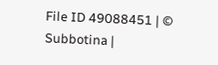File ID 49088451 | © Subbotina |